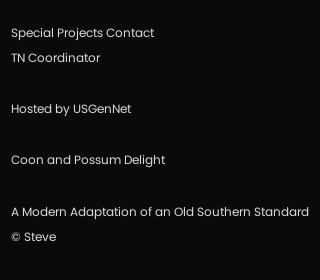Special Projects Contact
TN Coordinator

Hosted by USGenNet

Coon and Possum Delight

A Modern Adaptation of an Old Southern Standard
© Steve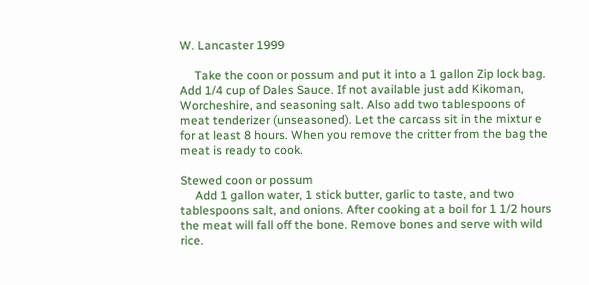W. Lancaster 1999

     Take the coon or possum and put it into a 1 gallon Zip lock bag. Add 1/4 cup of Dales Sauce. If not available just add Kikoman, Worcheshire, and seasoning salt. Also add two tablespoons of meat tenderizer (unseasoned). Let the carcass sit in the mixtur e for at least 8 hours. When you remove the critter from the bag the meat is ready to cook.

Stewed coon or possum
     Add 1 gallon water, 1 stick butter, garlic to taste, and two tablespoons salt, and onions. After cooking at a boil for 1 1/2 hours the meat will fall off the bone. Remove bones and serve with wild rice.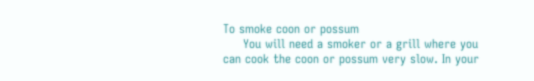To smoke coon or possum
     You will need a smoker or a grill where you can cook the coon or possum very slow. In your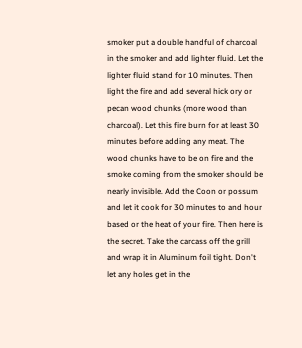smoker put a double handful of charcoal in the smoker and add lighter fluid. Let the lighter fluid stand for 10 minutes. Then light the fire and add several hick ory or pecan wood chunks (more wood than charcoal). Let this fire burn for at least 30 minutes before adding any meat. The wood chunks have to be on fire and the smoke coming from the smoker should be nearly invisible. Add the Coon or possum and let it cook for 30 minutes to and hour based or the heat of your fire. Then here is the secret. Take the carcass off the grill and wrap it in Aluminum foil tight. Don't let any holes get in the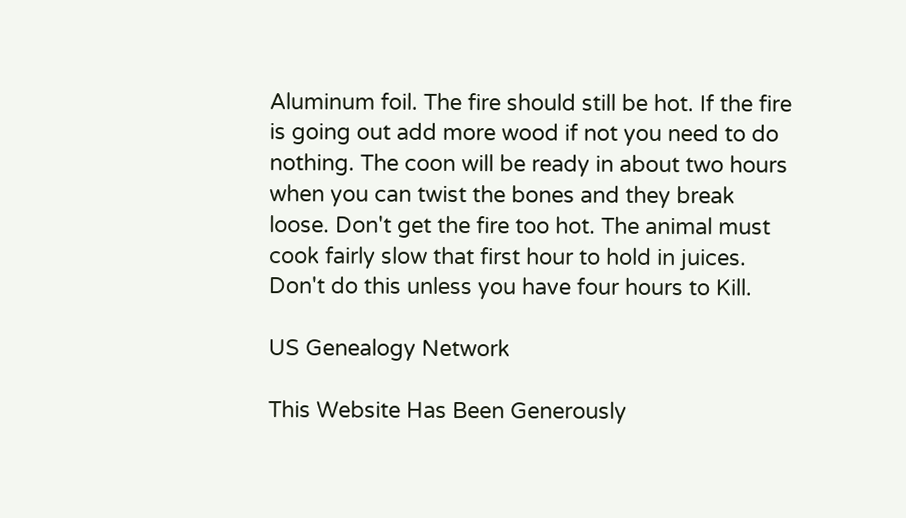Aluminum foil. The fire should still be hot. If the fire is going out add more wood if not you need to do nothing. The coon will be ready in about two hours when you can twist the bones and they break loose. Don't get the fire too hot. The animal must cook fairly slow that first hour to hold in juices. Don't do this unless you have four hours to Kill.

US Genealogy Network

This Website Has Been Generously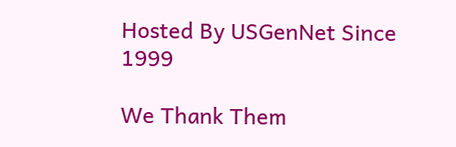Hosted By USGenNet Since 1999

We Thank Them